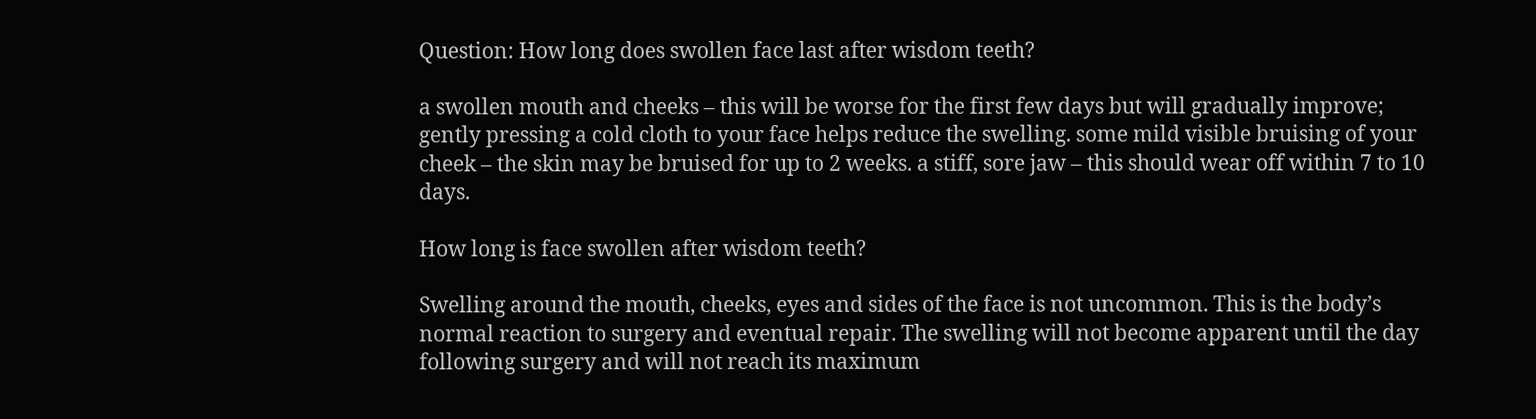Question: How long does swollen face last after wisdom teeth?

a swollen mouth and cheeks – this will be worse for the first few days but will gradually improve; gently pressing a cold cloth to your face helps reduce the swelling. some mild visible bruising of your cheek – the skin may be bruised for up to 2 weeks. a stiff, sore jaw – this should wear off within 7 to 10 days.

How long is face swollen after wisdom teeth?

Swelling around the mouth, cheeks, eyes and sides of the face is not uncommon. This is the body’s normal reaction to surgery and eventual repair. The swelling will not become apparent until the day following surgery and will not reach its maximum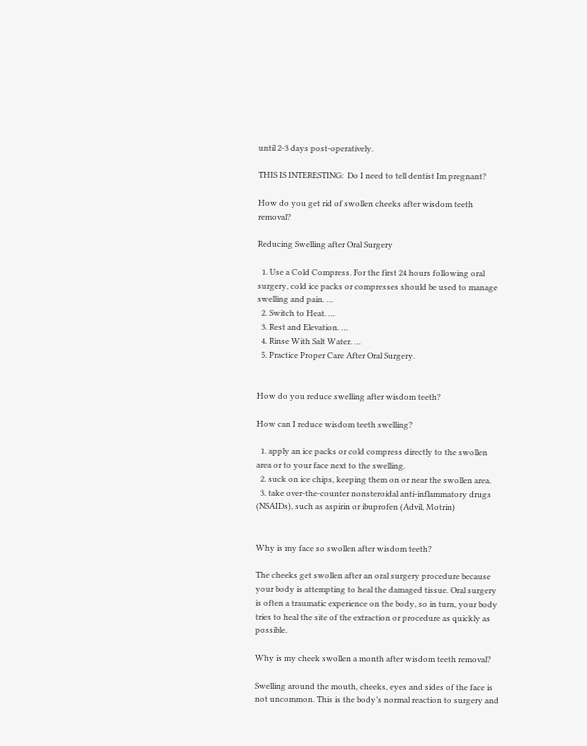until 2-3 days post-operatively.

THIS IS INTERESTING:  Do I need to tell dentist Im pregnant?

How do you get rid of swollen cheeks after wisdom teeth removal?

Reducing Swelling after Oral Surgery

  1. Use a Cold Compress. For the first 24 hours following oral surgery, cold ice packs or compresses should be used to manage swelling and pain. …
  2. Switch to Heat. …
  3. Rest and Elevation. …
  4. Rinse With Salt Water. …
  5. Practice Proper Care After Oral Surgery.


How do you reduce swelling after wisdom teeth?

How can I reduce wisdom teeth swelling?

  1. apply an ice packs or cold compress directly to the swollen area or to your face next to the swelling.
  2. suck on ice chips, keeping them on or near the swollen area.
  3. take over-the-counter nonsteroidal anti-inflammatory drugs (NSAIDs), such as aspirin or ibuprofen (Advil, Motrin)


Why is my face so swollen after wisdom teeth?

The cheeks get swollen after an oral surgery procedure because your body is attempting to heal the damaged tissue. Oral surgery is often a traumatic experience on the body, so in turn, your body tries to heal the site of the extraction or procedure as quickly as possible.

Why is my cheek swollen a month after wisdom teeth removal?

Swelling around the mouth, cheeks, eyes and sides of the face is not uncommon. This is the body’s normal reaction to surgery and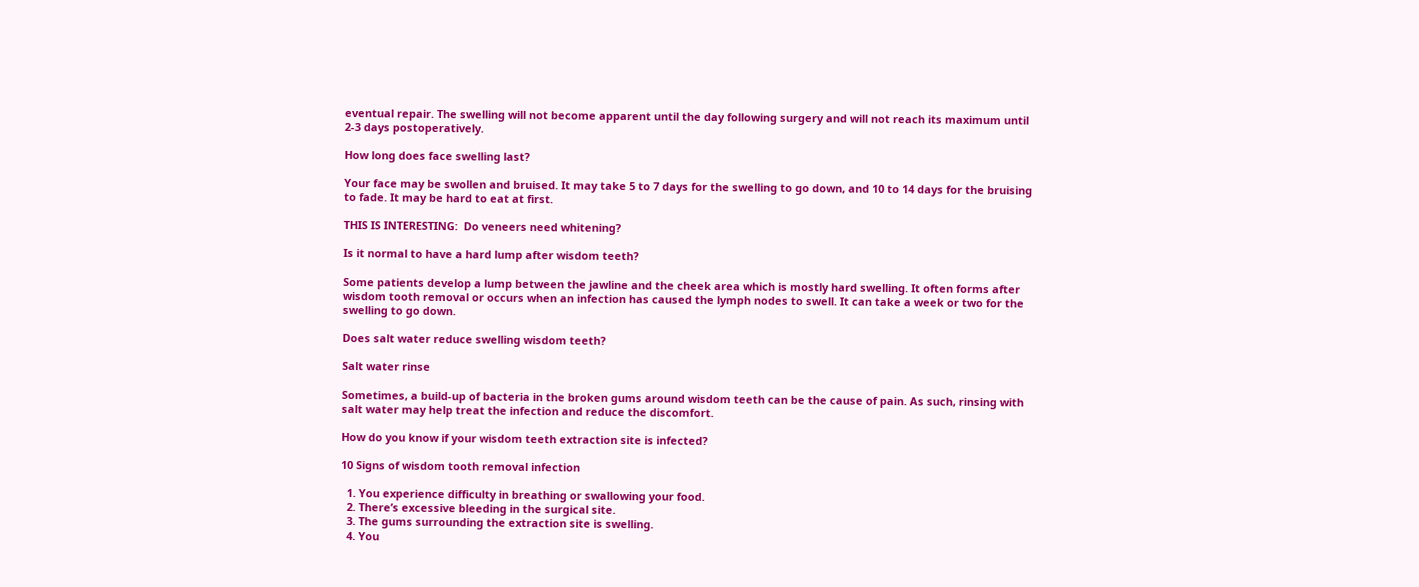eventual repair. The swelling will not become apparent until the day following surgery and will not reach its maximum until 2-3 days postoperatively.

How long does face swelling last?

Your face may be swollen and bruised. It may take 5 to 7 days for the swelling to go down, and 10 to 14 days for the bruising to fade. It may be hard to eat at first.

THIS IS INTERESTING:  Do veneers need whitening?

Is it normal to have a hard lump after wisdom teeth?

Some patients develop a lump between the jawline and the cheek area which is mostly hard swelling. It often forms after wisdom tooth removal or occurs when an infection has caused the lymph nodes to swell. It can take a week or two for the swelling to go down.

Does salt water reduce swelling wisdom teeth?

Salt water rinse

Sometimes, a build-up of bacteria in the broken gums around wisdom teeth can be the cause of pain. As such, rinsing with salt water may help treat the infection and reduce the discomfort.

How do you know if your wisdom teeth extraction site is infected?

10 Signs of wisdom tooth removal infection

  1. You experience difficulty in breathing or swallowing your food.
  2. There’s excessive bleeding in the surgical site.
  3. The gums surrounding the extraction site is swelling.
  4. You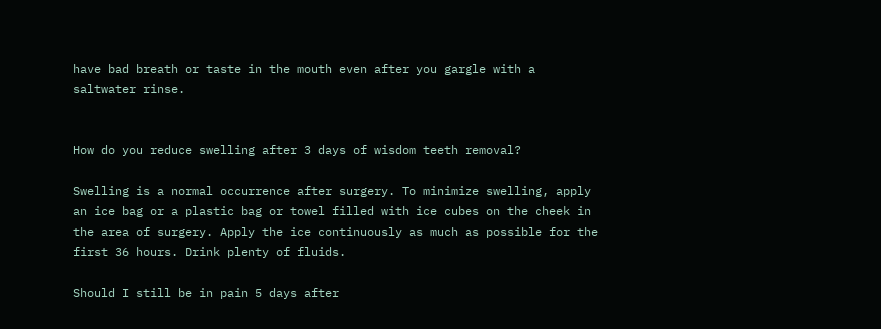have bad breath or taste in the mouth even after you gargle with a saltwater rinse.


How do you reduce swelling after 3 days of wisdom teeth removal?

Swelling is a normal occurrence after surgery. To minimize swelling, apply an ice bag or a plastic bag or towel filled with ice cubes on the cheek in the area of surgery. Apply the ice continuously as much as possible for the first 36 hours. Drink plenty of fluids.

Should I still be in pain 5 days after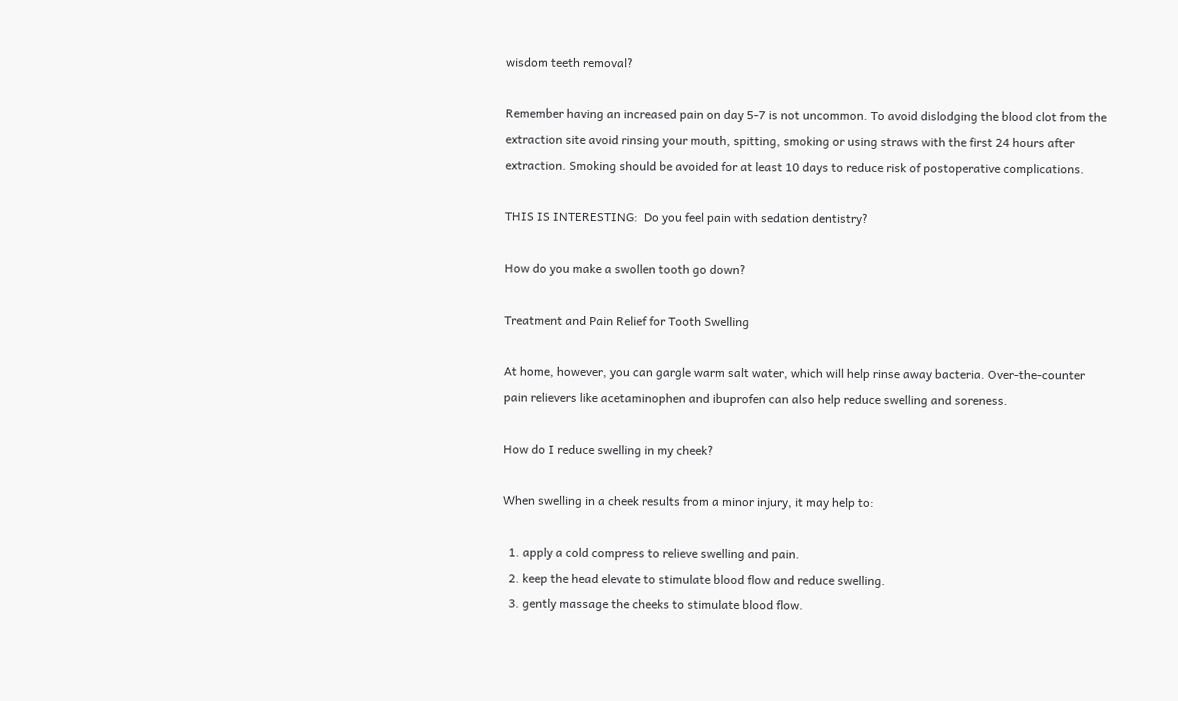wisdom teeth removal?

Remember having an increased pain on day 5-7 is not uncommon. To avoid dislodging the blood clot from the extraction site avoid rinsing your mouth, spitting, smoking or using straws with the first 24 hours after extraction. Smoking should be avoided for at least 10 days to reduce risk of postoperative complications.

THIS IS INTERESTING:  Do you feel pain with sedation dentistry?

How do you make a swollen tooth go down?

Treatment and Pain Relief for Tooth Swelling

At home, however, you can gargle warm salt water, which will help rinse away bacteria. Over-the-counter pain relievers like acetaminophen and ibuprofen can also help reduce swelling and soreness.

How do I reduce swelling in my cheek?

When swelling in a cheek results from a minor injury, it may help to:

  1. apply a cold compress to relieve swelling and pain.
  2. keep the head elevate to stimulate blood flow and reduce swelling.
  3. gently massage the cheeks to stimulate blood flow.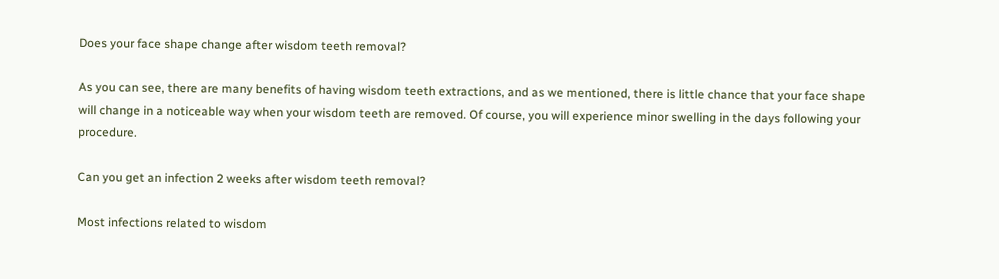Does your face shape change after wisdom teeth removal?

As you can see, there are many benefits of having wisdom teeth extractions, and as we mentioned, there is little chance that your face shape will change in a noticeable way when your wisdom teeth are removed. Of course, you will experience minor swelling in the days following your procedure.

Can you get an infection 2 weeks after wisdom teeth removal?

Most infections related to wisdom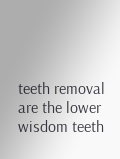teeth removal are the lower wisdom teeth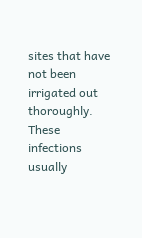sites that have not been irrigated out thoroughly. These infections usually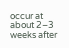occur at about 2–3 weeks after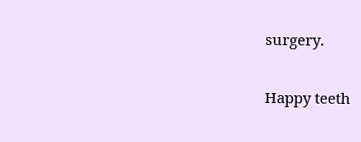surgery.

Happy teeth